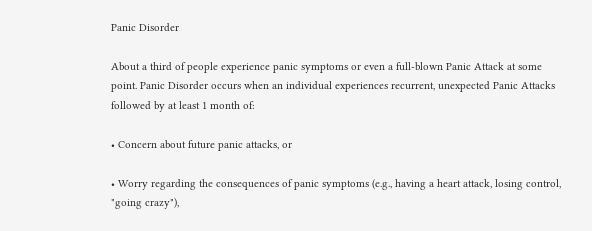Panic Disorder

About a third of people experience panic symptoms or even a full-blown Panic Attack at some point. Panic Disorder occurs when an individual experiences recurrent, unexpected Panic Attacks followed by at least 1 month of:

• Concern about future panic attacks, or

• Worry regarding the consequences of panic symptoms (e.g., having a heart attack, losing control, "going crazy"),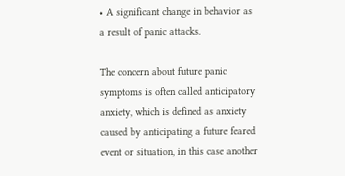• A significant change in behavior as a result of panic attacks.

The concern about future panic symptoms is often called anticipatory anxiety, which is defined as anxiety caused by anticipating a future feared event or situation, in this case another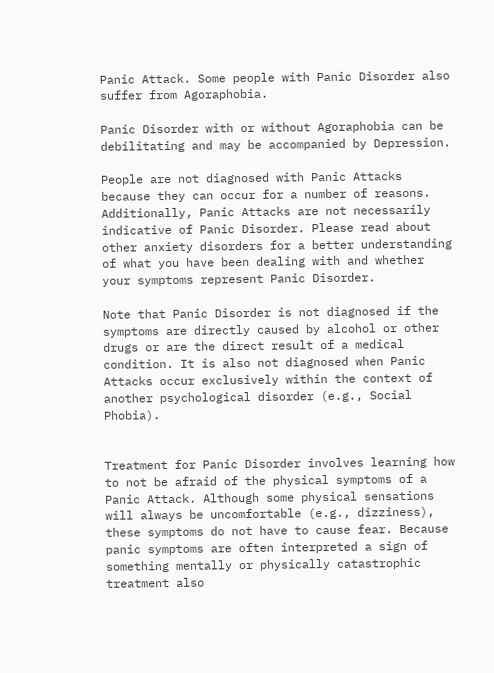Panic Attack. Some people with Panic Disorder also suffer from Agoraphobia.

Panic Disorder with or without Agoraphobia can be debilitating and may be accompanied by Depression.

People are not diagnosed with Panic Attacks because they can occur for a number of reasons. Additionally, Panic Attacks are not necessarily indicative of Panic Disorder. Please read about other anxiety disorders for a better understanding of what you have been dealing with and whether your symptoms represent Panic Disorder.

Note that Panic Disorder is not diagnosed if the symptoms are directly caused by alcohol or other drugs or are the direct result of a medical condition. It is also not diagnosed when Panic Attacks occur exclusively within the context of another psychological disorder (e.g., Social Phobia).


Treatment for Panic Disorder involves learning how to not be afraid of the physical symptoms of a Panic Attack. Although some physical sensations will always be uncomfortable (e.g., dizziness), these symptoms do not have to cause fear. Because panic symptoms are often interpreted a sign of something mentally or physically catastrophic treatment also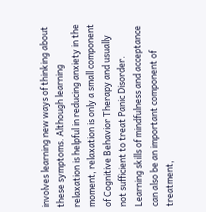involves learning new ways of thinking about these symptoms. Although learning relaxation is helpful in reducing anxiety in the moment, relaxation is only a small component of Cognitive Behavior Therapy and usually not sufficient to treat Panic Disorder. Learning skills of mindfulness and acceptance can also be an important component of treatment,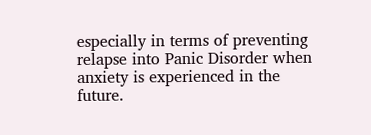especially in terms of preventing relapse into Panic Disorder when anxiety is experienced in the future.